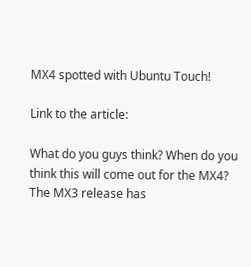MX4 spotted with Ubuntu Touch!

Link to the article:

What do you guys think? When do you think this will come out for the MX4? The MX3 release has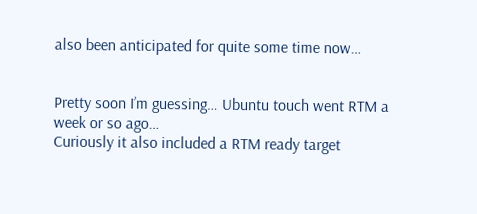also been anticipated for quite some time now…


Pretty soon I’m guessing… Ubuntu touch went RTM a week or so ago…
Curiously it also included a RTM ready target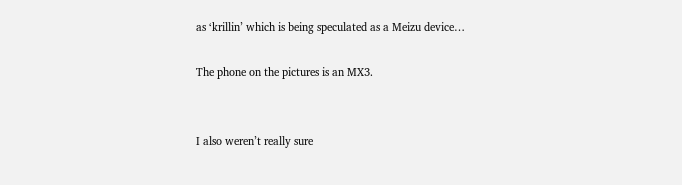as ‘krillin’ which is being speculated as a Meizu device…

The phone on the pictures is an MX3.


I also weren’t really sure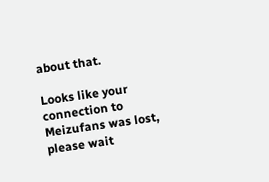about that.

Looks like your connection to Meizufans was lost, please wait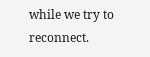while we try to reconnect.